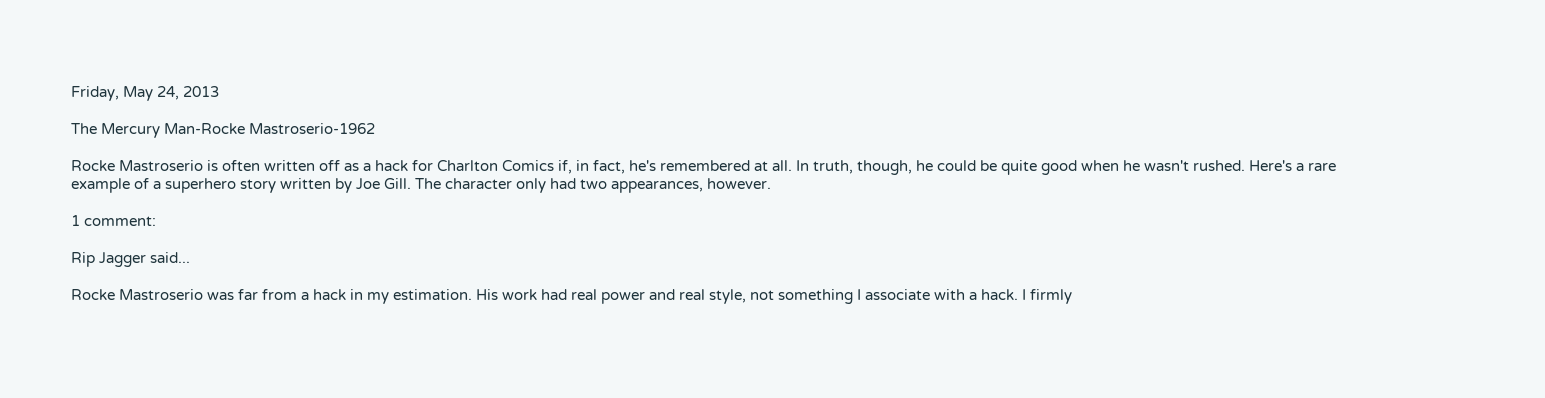Friday, May 24, 2013

The Mercury Man-Rocke Mastroserio-1962

Rocke Mastroserio is often written off as a hack for Charlton Comics if, in fact, he's remembered at all. In truth, though, he could be quite good when he wasn't rushed. Here's a rare example of a superhero story written by Joe Gill. The character only had two appearances, however.

1 comment:

Rip Jagger said...

Rocke Mastroserio was far from a hack in my estimation. His work had real power and real style, not something I associate with a hack. I firmly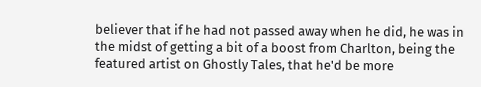believer that if he had not passed away when he did, he was in the midst of getting a bit of a boost from Charlton, being the featured artist on Ghostly Tales, that he'd be more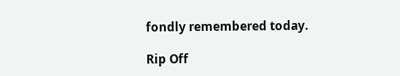fondly remembered today.

Rip Off